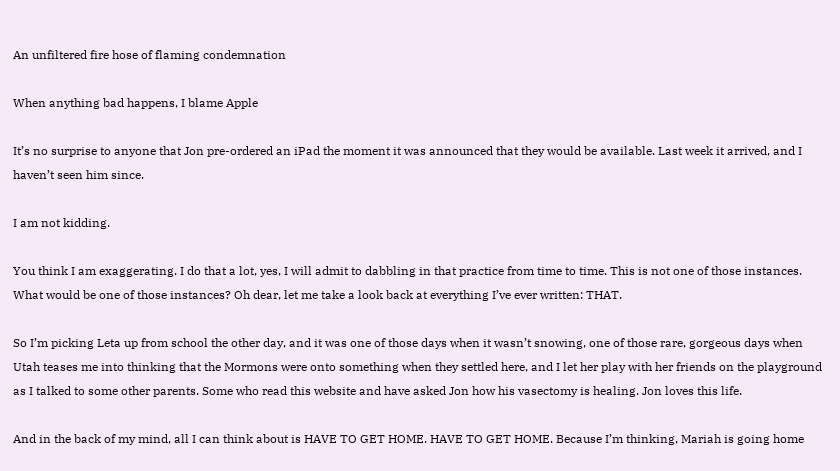An unfiltered fire hose of flaming condemnation

When anything bad happens, I blame Apple

It’s no surprise to anyone that Jon pre-ordered an iPad the moment it was announced that they would be available. Last week it arrived, and I haven’t seen him since.

I am not kidding.

You think I am exaggerating. I do that a lot, yes, I will admit to dabbling in that practice from time to time. This is not one of those instances. What would be one of those instances? Oh dear, let me take a look back at everything I’ve ever written: THAT.

So I’m picking Leta up from school the other day, and it was one of those days when it wasn’t snowing, one of those rare, gorgeous days when Utah teases me into thinking that the Mormons were onto something when they settled here, and I let her play with her friends on the playground as I talked to some other parents. Some who read this website and have asked Jon how his vasectomy is healing. Jon loves this life.

And in the back of my mind, all I can think about is HAVE TO GET HOME. HAVE TO GET HOME. Because I’m thinking, Mariah is going home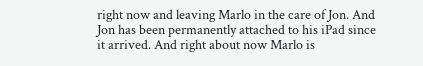right now and leaving Marlo in the care of Jon. And Jon has been permanently attached to his iPad since it arrived. And right about now Marlo is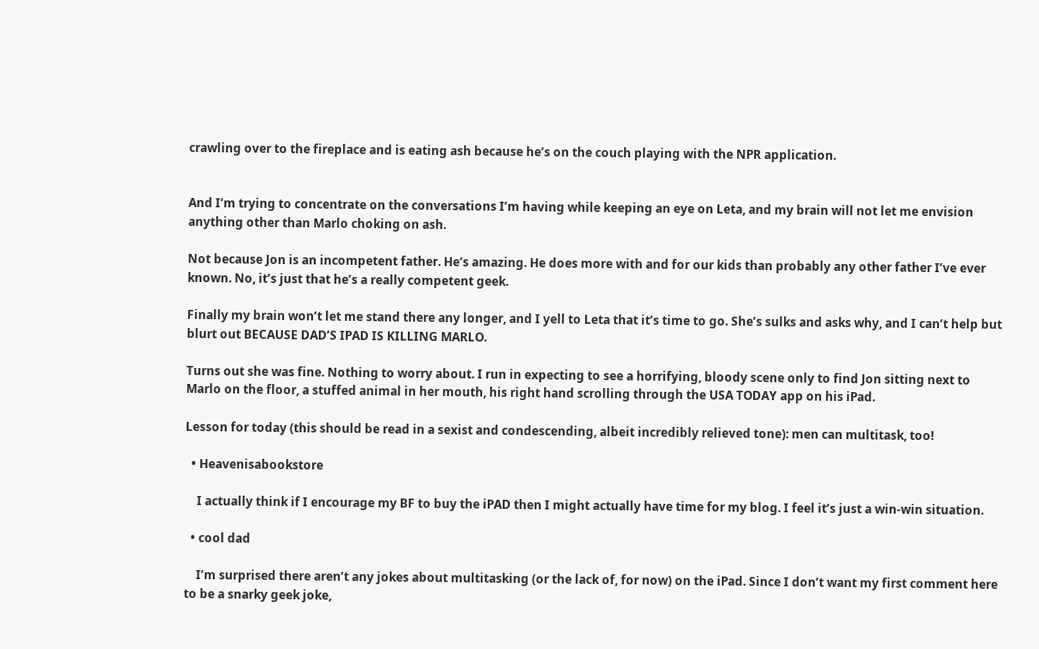crawling over to the fireplace and is eating ash because he’s on the couch playing with the NPR application.


And I’m trying to concentrate on the conversations I’m having while keeping an eye on Leta, and my brain will not let me envision anything other than Marlo choking on ash.

Not because Jon is an incompetent father. He’s amazing. He does more with and for our kids than probably any other father I’ve ever known. No, it’s just that he’s a really competent geek.

Finally my brain won’t let me stand there any longer, and I yell to Leta that it’s time to go. She’s sulks and asks why, and I can’t help but blurt out BECAUSE DAD’S IPAD IS KILLING MARLO.

Turns out she was fine. Nothing to worry about. I run in expecting to see a horrifying, bloody scene only to find Jon sitting next to Marlo on the floor, a stuffed animal in her mouth, his right hand scrolling through the USA TODAY app on his iPad.

Lesson for today (this should be read in a sexist and condescending, albeit incredibly relieved tone): men can multitask, too!

  • Heavenisabookstore

    I actually think if I encourage my BF to buy the iPAD then I might actually have time for my blog. I feel it’s just a win-win situation.

  • cool dad

    I’m surprised there aren’t any jokes about multitasking (or the lack of, for now) on the iPad. Since I don’t want my first comment here to be a snarky geek joke,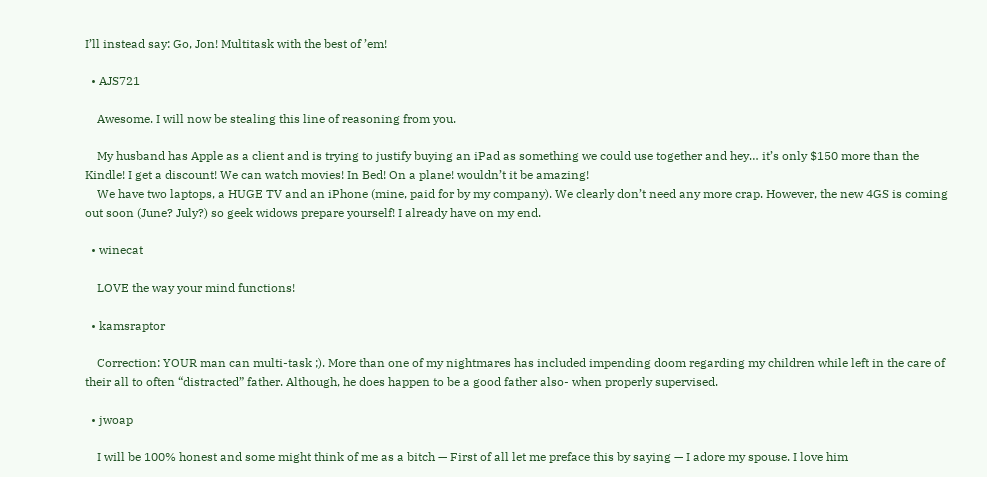I’ll instead say: Go, Jon! Multitask with the best of ’em!

  • AJS721

    Awesome. I will now be stealing this line of reasoning from you.

    My husband has Apple as a client and is trying to justify buying an iPad as something we could use together and hey… it’s only $150 more than the Kindle! I get a discount! We can watch movies! In Bed! On a plane! wouldn’t it be amazing!
    We have two laptops, a HUGE TV and an iPhone (mine, paid for by my company). We clearly don’t need any more crap. However, the new 4GS is coming out soon (June? July?) so geek widows prepare yourself! I already have on my end.

  • winecat

    LOVE the way your mind functions!

  • kamsraptor

    Correction: YOUR man can multi-task ;). More than one of my nightmares has included impending doom regarding my children while left in the care of their all to often “distracted” father. Although, he does happen to be a good father also- when properly supervised.

  • jwoap

    I will be 100% honest and some might think of me as a bitch — First of all let me preface this by saying — I adore my spouse. I love him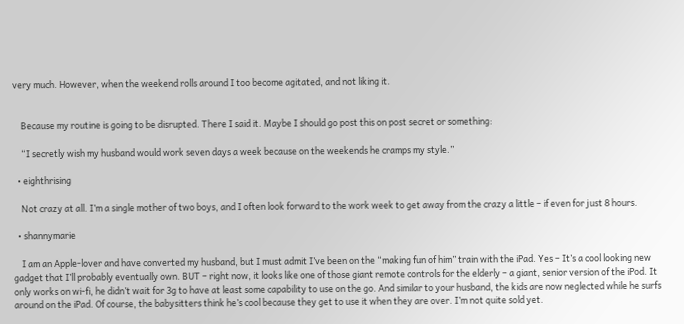very much. However, when the weekend rolls around I too become agitated, and not liking it.


    Because my routine is going to be disrupted. There I said it. Maybe I should go post this on post secret or something:

    “I secretly wish my husband would work seven days a week because on the weekends he cramps my style.”

  • eighthrising

    Not crazy at all. I’m a single mother of two boys, and I often look forward to the work week to get away from the crazy a little – if even for just 8 hours.

  • shannymarie

    I am an Apple-lover and have converted my husband, but I must admit I’ve been on the “making fun of him” train with the iPad. Yes – It’s a cool looking new gadget that I’ll probably eventually own. BUT – right now, it looks like one of those giant remote controls for the elderly – a giant, senior version of the iPod. It only works on wi-fi, he didn’t wait for 3g to have at least some capability to use on the go. And similar to your husband, the kids are now neglected while he surfs around on the iPad. Of course, the babysitters think he’s cool because they get to use it when they are over. I’m not quite sold yet.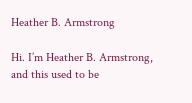Heather B. Armstrong

Hi. I’m Heather B. Armstrong, and this used to be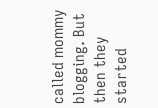called mommy blogging. But then they started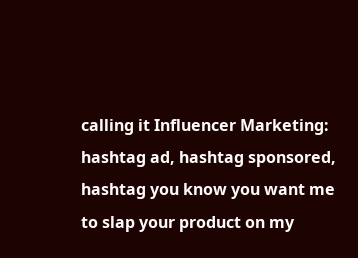calling it Influencer Marketing: hashtag ad, hashtag sponsored, hashtag you know you want me to slap your product on my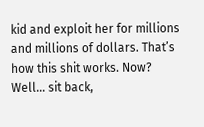kid and exploit her for millions and millions of dollars. That’s how this shit works. Now? Well… sit back,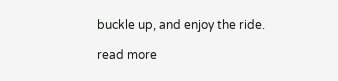buckle up, and enjoy the ride.

read more